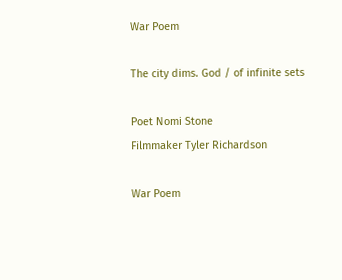War Poem

The city dims. God / of infinite sets

Poet Nomi Stone
Filmmaker Tyler Richardson

War Poem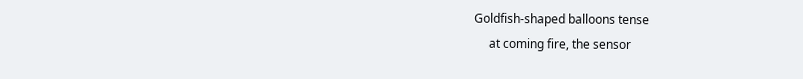Goldfish-shaped balloons tense
     at coming fire, the sensor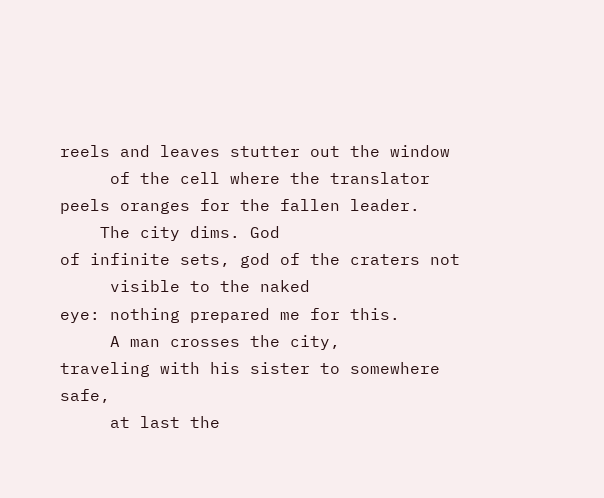reels and leaves stutter out the window
     of the cell where the translator
peels oranges for the fallen leader.
    The city dims. God
of infinite sets, god of the craters not
     visible to the naked
eye: nothing prepared me for this.
     A man crosses the city,
traveling with his sister to somewhere safe,
     at last the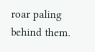roar paling behind them.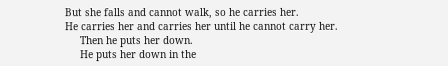But she falls and cannot walk, so he carries her.
He carries her and carries her until he cannot carry her.
     Then he puts her down.
     He puts her down in the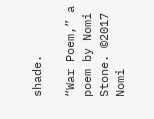shade.

“War Poem,” a poem by Nomi Stone. ©2017 Nomi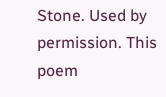Stone. Used by permission. This poem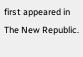first appeared in The New Republic.